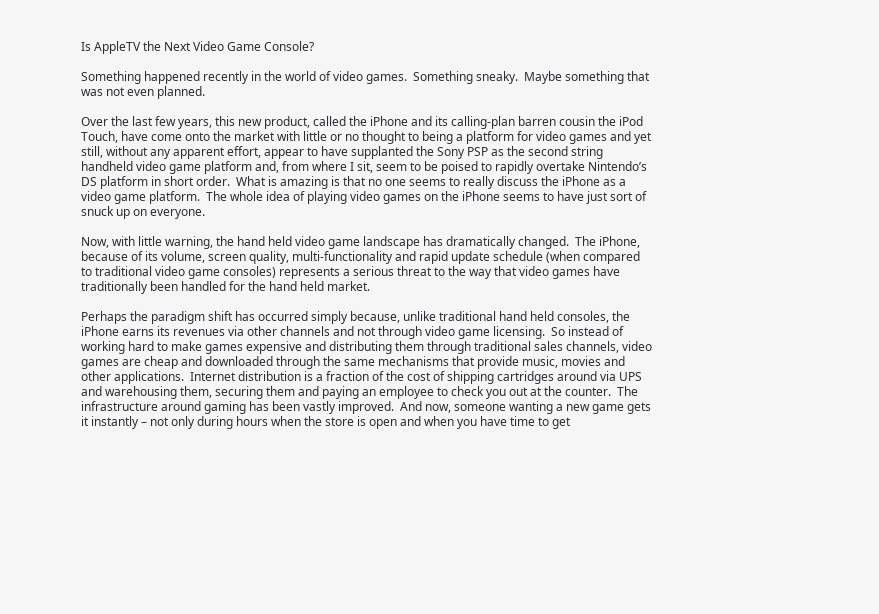Is AppleTV the Next Video Game Console?

Something happened recently in the world of video games.  Something sneaky.  Maybe something that was not even planned.

Over the last few years, this new product, called the iPhone and its calling-plan barren cousin the iPod Touch, have come onto the market with little or no thought to being a platform for video games and yet still, without any apparent effort, appear to have supplanted the Sony PSP as the second string handheld video game platform and, from where I sit, seem to be poised to rapidly overtake Nintendo’s DS platform in short order.  What is amazing is that no one seems to really discuss the iPhone as a video game platform.  The whole idea of playing video games on the iPhone seems to have just sort of snuck up on everyone.

Now, with little warning, the hand held video game landscape has dramatically changed.  The iPhone, because of its volume, screen quality, multi-functionality and rapid update schedule (when compared to traditional video game consoles) represents a serious threat to the way that video games have traditionally been handled for the hand held market.

Perhaps the paradigm shift has occurred simply because, unlike traditional hand held consoles, the iPhone earns its revenues via other channels and not through video game licensing.  So instead of working hard to make games expensive and distributing them through traditional sales channels, video games are cheap and downloaded through the same mechanisms that provide music, movies and other applications.  Internet distribution is a fraction of the cost of shipping cartridges around via UPS and warehousing them, securing them and paying an employee to check you out at the counter.  The infrastructure around gaming has been vastly improved.  And now, someone wanting a new game gets it instantly – not only during hours when the store is open and when you have time to get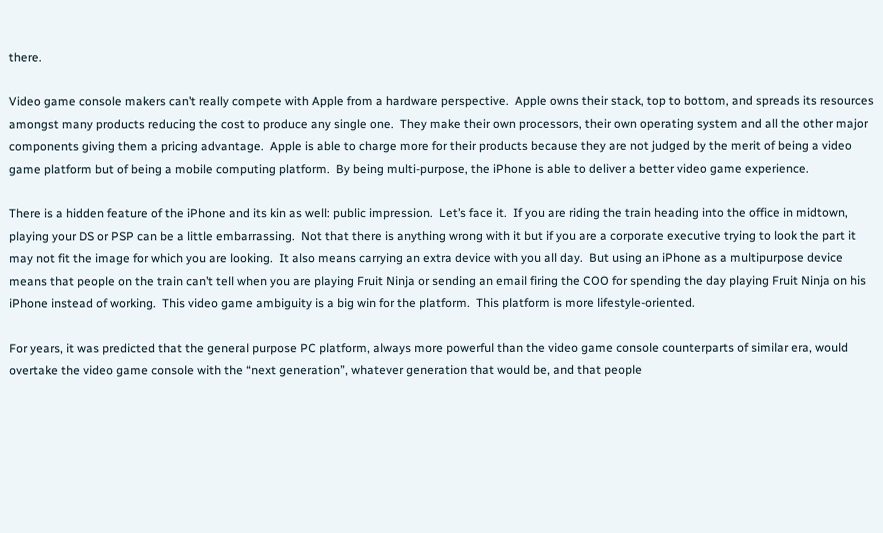there.

Video game console makers can’t really compete with Apple from a hardware perspective.  Apple owns their stack, top to bottom, and spreads its resources amongst many products reducing the cost to produce any single one.  They make their own processors, their own operating system and all the other major components giving them a pricing advantage.  Apple is able to charge more for their products because they are not judged by the merit of being a video game platform but of being a mobile computing platform.  By being multi-purpose, the iPhone is able to deliver a better video game experience.

There is a hidden feature of the iPhone and its kin as well: public impression.  Let’s face it.  If you are riding the train heading into the office in midtown, playing your DS or PSP can be a little embarrassing.  Not that there is anything wrong with it but if you are a corporate executive trying to look the part it may not fit the image for which you are looking.  It also means carrying an extra device with you all day.  But using an iPhone as a multipurpose device means that people on the train can’t tell when you are playing Fruit Ninja or sending an email firing the COO for spending the day playing Fruit Ninja on his iPhone instead of working.  This video game ambiguity is a big win for the platform.  This platform is more lifestyle-oriented.

For years, it was predicted that the general purpose PC platform, always more powerful than the video game console counterparts of similar era, would overtake the video game console with the “next generation”, whatever generation that would be, and that people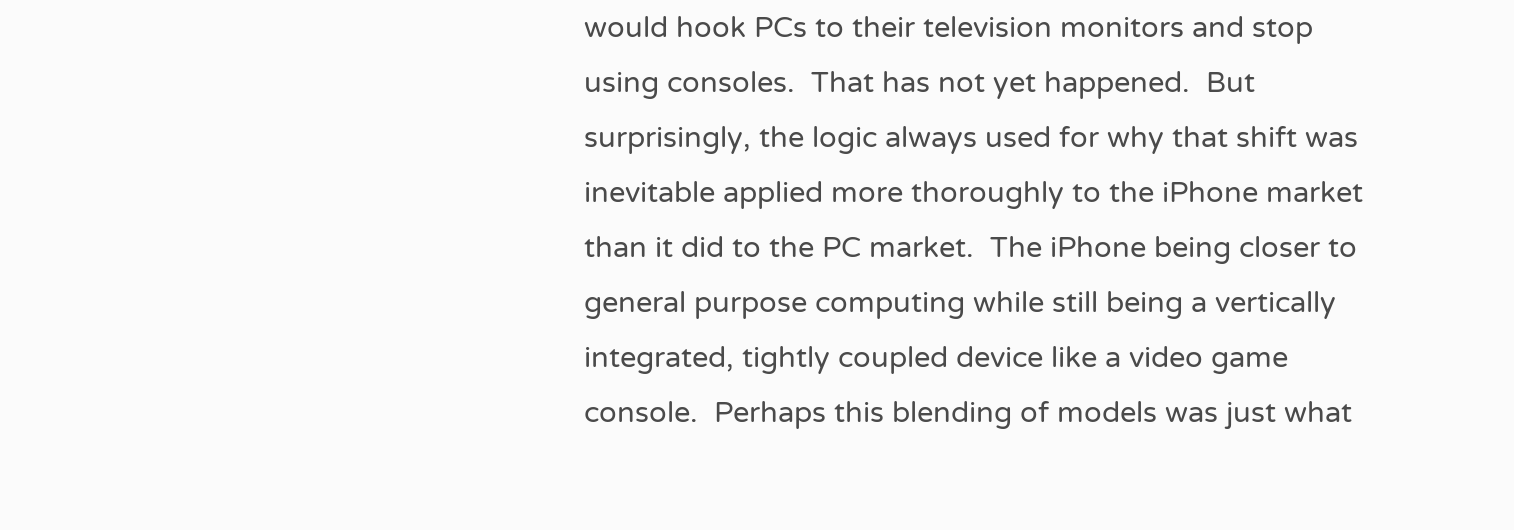would hook PCs to their television monitors and stop using consoles.  That has not yet happened.  But surprisingly, the logic always used for why that shift was inevitable applied more thoroughly to the iPhone market than it did to the PC market.  The iPhone being closer to general purpose computing while still being a vertically integrated, tightly coupled device like a video game console.  Perhaps this blending of models was just what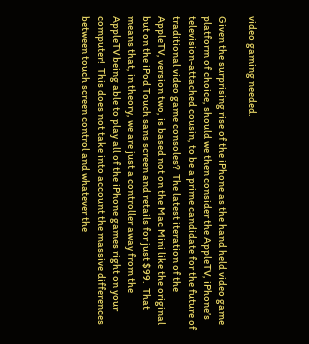video gaming needed.

Given the surprising rise of the iPhone as the hand held video game platform of choice, should we then consider the AppleTV, iPhone’s television-attached cousin, to be a prime candidate for the future of traditional video game consoles?  The latest iteration of the AppleTV, version two, is based not on the Mac Mini like the original but on the iPod Touch sans screen and retails for just $99.  That means that, in theory, we are just a controller away from the AppleTV being able to play all of the iPhone games right on your computer!  This does not take into account the massive differences between touch screen control and whatever the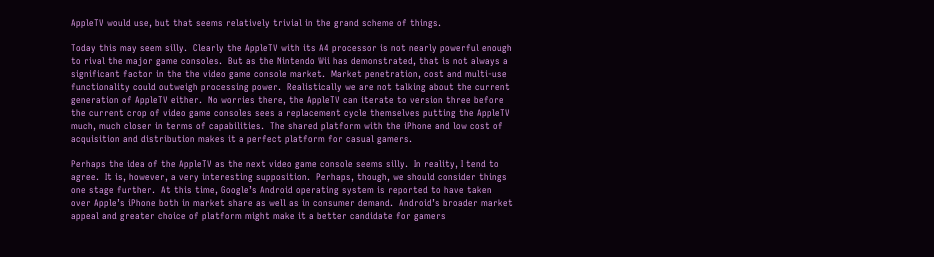AppleTV would use, but that seems relatively trivial in the grand scheme of things.

Today this may seem silly.  Clearly the AppleTV with its A4 processor is not nearly powerful enough to rival the major game consoles.  But as the Nintendo Wii has demonstrated, that is not always a significant factor in the the video game console market.  Market penetration, cost and multi-use functionality could outweigh processing power.  Realistically we are not talking about the current generation of AppleTV either.  No worries there, the AppleTV can iterate to version three before the current crop of video game consoles sees a replacement cycle themselves putting the AppleTV much, much closer in terms of capabilities.  The shared platform with the iPhone and low cost of acquisition and distribution makes it a perfect platform for casual gamers.

Perhaps the idea of the AppleTV as the next video game console seems silly.  In reality, I tend to agree.  It is, however, a very interesting supposition.  Perhaps, though, we should consider things one stage further.  At this time, Google’s Android operating system is reported to have taken over Apple’s iPhone both in market share as well as in consumer demand.  Android’s broader market appeal and greater choice of platform might make it a better candidate for gamers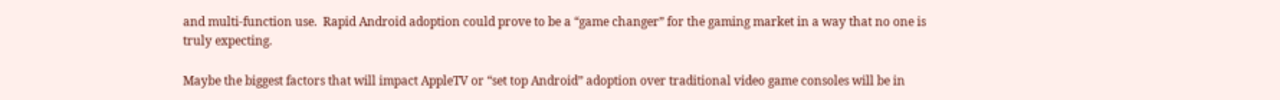and multi-function use.  Rapid Android adoption could prove to be a “game changer” for the gaming market in a way that no one is truly expecting.

Maybe the biggest factors that will impact AppleTV or “set top Android” adoption over traditional video game consoles will be in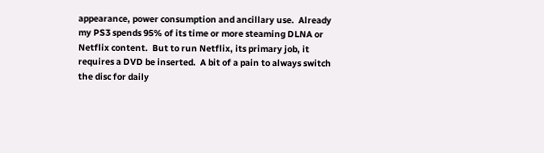appearance, power consumption and ancillary use.  Already my PS3 spends 95% of its time or more steaming DLNA or Netflix content.  But to run Netflix, its primary job, it requires a DVD be inserted.  A bit of a pain to always switch the disc for daily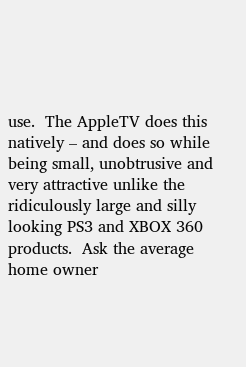use.  The AppleTV does this natively – and does so while being small, unobtrusive and very attractive unlike the ridiculously large and silly looking PS3 and XBOX 360 products.  Ask the average home owner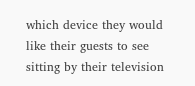which device they would like their guests to see sitting by their television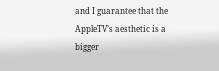and I guarantee that the AppleTV’s aesthetic is a bigger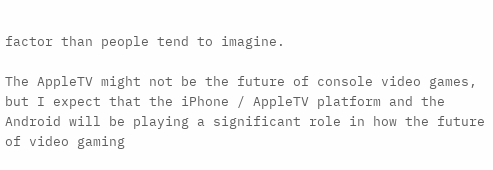factor than people tend to imagine.

The AppleTV might not be the future of console video games, but I expect that the iPhone / AppleTV platform and the Android will be playing a significant role in how the future of video gaming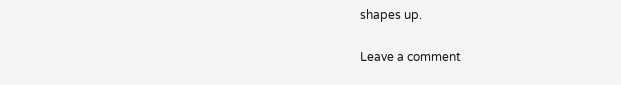shapes up.

Leave a comment